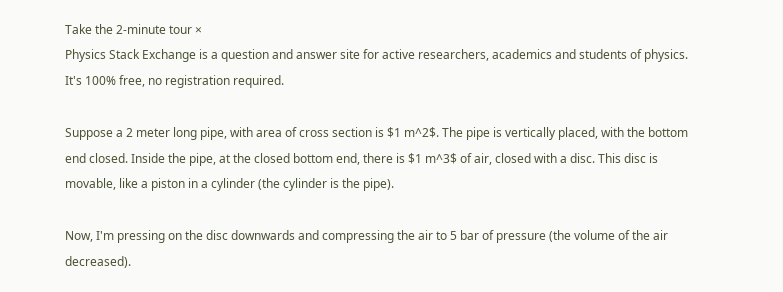Take the 2-minute tour ×
Physics Stack Exchange is a question and answer site for active researchers, academics and students of physics. It's 100% free, no registration required.

Suppose a 2 meter long pipe, with area of cross section is $1 m^2$. The pipe is vertically placed, with the bottom end closed. Inside the pipe, at the closed bottom end, there is $1 m^3$ of air, closed with a disc. This disc is movable, like a piston in a cylinder (the cylinder is the pipe).

Now, I'm pressing on the disc downwards and compressing the air to 5 bar of pressure (the volume of the air decreased).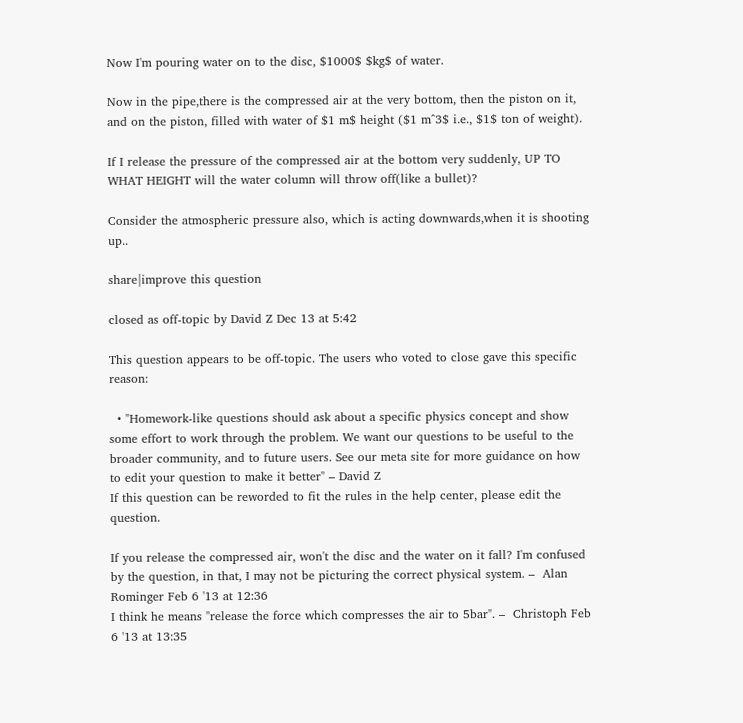Now I'm pouring water on to the disc, $1000$ $kg$ of water.

Now in the pipe,there is the compressed air at the very bottom, then the piston on it, and on the piston, filled with water of $1 m$ height ($1 m^3$ i.e., $1$ ton of weight).

If I release the pressure of the compressed air at the bottom very suddenly, UP TO WHAT HEIGHT will the water column will throw off(like a bullet)?

Consider the atmospheric pressure also, which is acting downwards,when it is shooting up..

share|improve this question

closed as off-topic by David Z Dec 13 at 5:42

This question appears to be off-topic. The users who voted to close gave this specific reason:

  • "Homework-like questions should ask about a specific physics concept and show some effort to work through the problem. We want our questions to be useful to the broader community, and to future users. See our meta site for more guidance on how to edit your question to make it better" – David Z
If this question can be reworded to fit the rules in the help center, please edit the question.

If you release the compressed air, won't the disc and the water on it fall? I'm confused by the question, in that, I may not be picturing the correct physical system. –  Alan Rominger Feb 6 '13 at 12:36
I think he means "release the force which compresses the air to 5bar". –  Christoph Feb 6 '13 at 13:35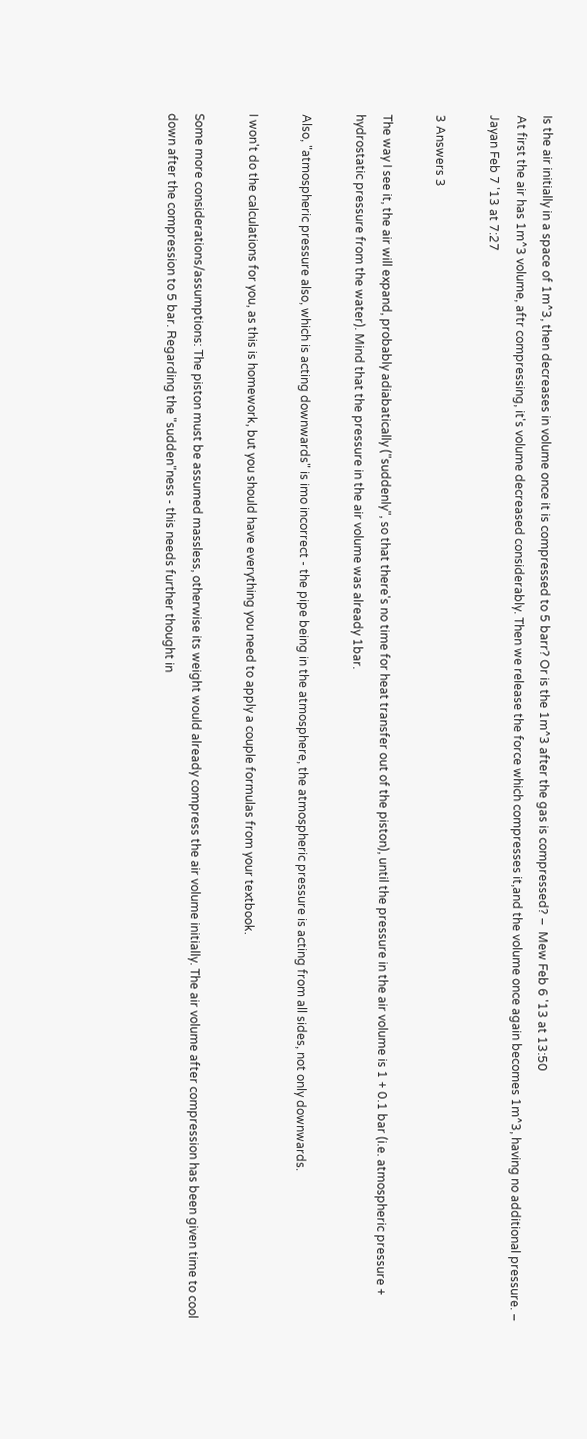Is the air initially in a space of 1m^3, then decreases in volume once it is compressed to 5 barr? Or is the 1m^3 after the gas is compressed? –  Mew Feb 6 '13 at 13:50
At first the air has 1m^3 volume, aftr compressing, it's volume decreased considerably. Then we release the force which compresses it,and the volume once again becomes 1m^3, having no additional pressure. –  Jayan Feb 7 '13 at 7:27

3 Answers 3

The way I see it, the air will expand, probably adiabatically ("suddenly", so that there's no time for heat transfer out of the piston), until the pressure in the air volume is 1 + 0.1 bar (i.e. atmospheric pressure + hydrostatic pressure from the water). Mind that the pressure in the air volume was already 1bar.

Also, "atmospheric pressure also, which is acting downwards" is imo incorrect - the pipe being in the atmosphere, the atmospheric pressure is acting from all sides, not only downwards.

I won't do the calculations for you, as this is homework, but you should have everything you need to apply a couple formulas from your textbook.

Some more considerations/assumptions: The piston must be assumed massless, otherwise its weight would already compress the air volume initially. The air volume after compression has been given time to cool down after the compression to 5 bar. Regarding the "sudden"ness - this needs further thought in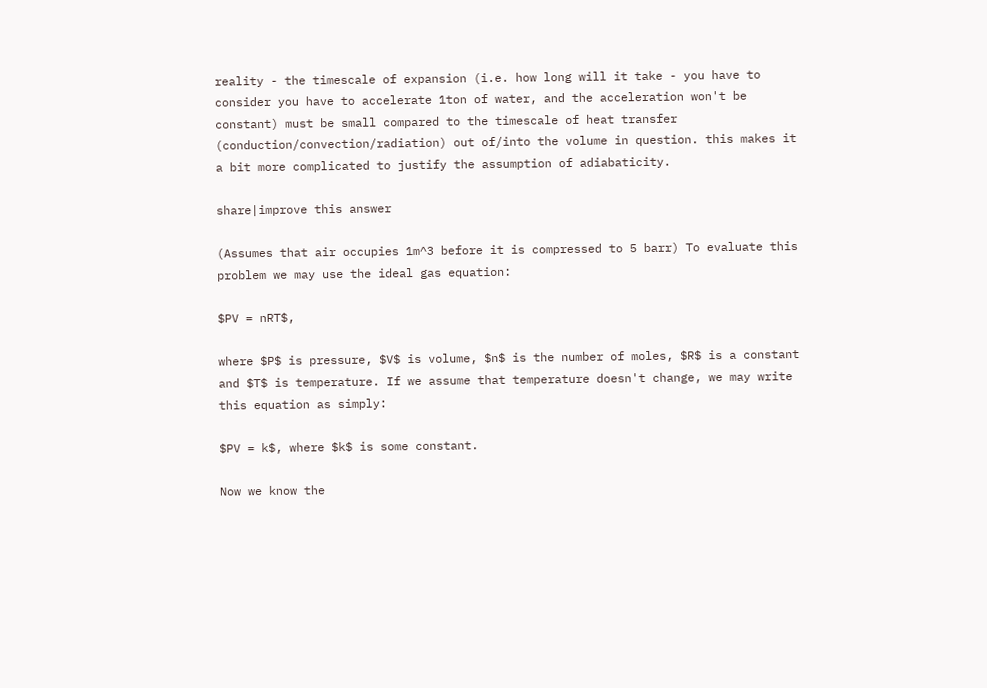reality - the timescale of expansion (i.e. how long will it take - you have to consider you have to accelerate 1ton of water, and the acceleration won't be constant) must be small compared to the timescale of heat transfer (conduction/convection/radiation) out of/into the volume in question. this makes it a bit more complicated to justify the assumption of adiabaticity.

share|improve this answer

(Assumes that air occupies 1m^3 before it is compressed to 5 barr) To evaluate this problem we may use the ideal gas equation:

$PV = nRT$,

where $P$ is pressure, $V$ is volume, $n$ is the number of moles, $R$ is a constant and $T$ is temperature. If we assume that temperature doesn't change, we may write this equation as simply:

$PV = k$, where $k$ is some constant.

Now we know the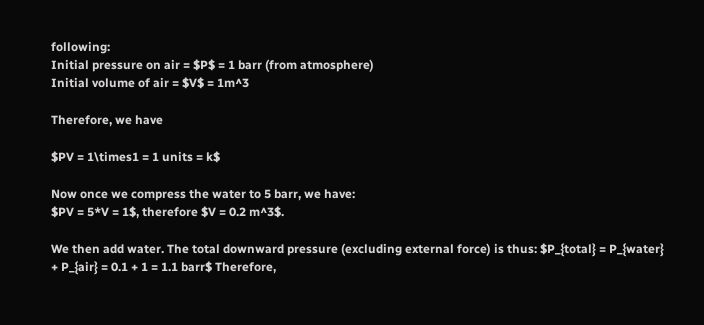following:
Initial pressure on air = $P$ = 1 barr (from atmosphere)
Initial volume of air = $V$ = 1m^3

Therefore, we have

$PV = 1\times1 = 1 units = k$

Now once we compress the water to 5 barr, we have:
$PV = 5*V = 1$, therefore $V = 0.2 m^3$.

We then add water. The total downward pressure (excluding external force) is thus: $P_{total} = P_{water} + P_{air} = 0.1 + 1 = 1.1 barr$ Therefore,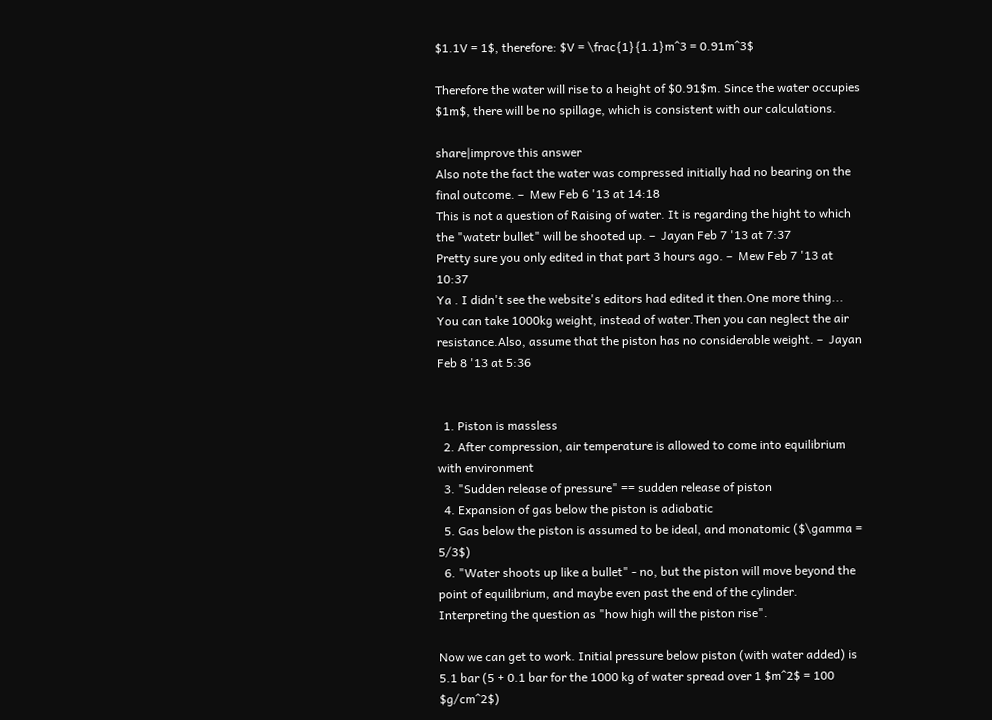$1.1V = 1$, therefore: $V = \frac{1}{1.1}m^3 = 0.91m^3$

Therefore the water will rise to a height of $0.91$m. Since the water occupies $1m$, there will be no spillage, which is consistent with our calculations.

share|improve this answer
Also note the fact the water was compressed initially had no bearing on the final outcome. –  Mew Feb 6 '13 at 14:18
This is not a question of Raising of water. It is regarding the hight to which the "watetr bullet" will be shooted up. –  Jayan Feb 7 '13 at 7:37
Pretty sure you only edited in that part 3 hours ago. –  Mew Feb 7 '13 at 10:37
Ya . I didn't see the website's editors had edited it then.One more thing... You can take 1000kg weight, instead of water.Then you can neglect the air resistance.Also, assume that the piston has no considerable weight. –  Jayan Feb 8 '13 at 5:36


  1. Piston is massless
  2. After compression, air temperature is allowed to come into equilibrium with environment
  3. "Sudden release of pressure" == sudden release of piston
  4. Expansion of gas below the piston is adiabatic
  5. Gas below the piston is assumed to be ideal, and monatomic ($\gamma = 5/3$)
  6. "Water shoots up like a bullet" - no, but the piston will move beyond the point of equilibrium, and maybe even past the end of the cylinder. Interpreting the question as "how high will the piston rise".

Now we can get to work. Initial pressure below piston (with water added) is 5.1 bar (5 + 0.1 bar for the 1000 kg of water spread over 1 $m^2$ = 100 $g/cm^2$)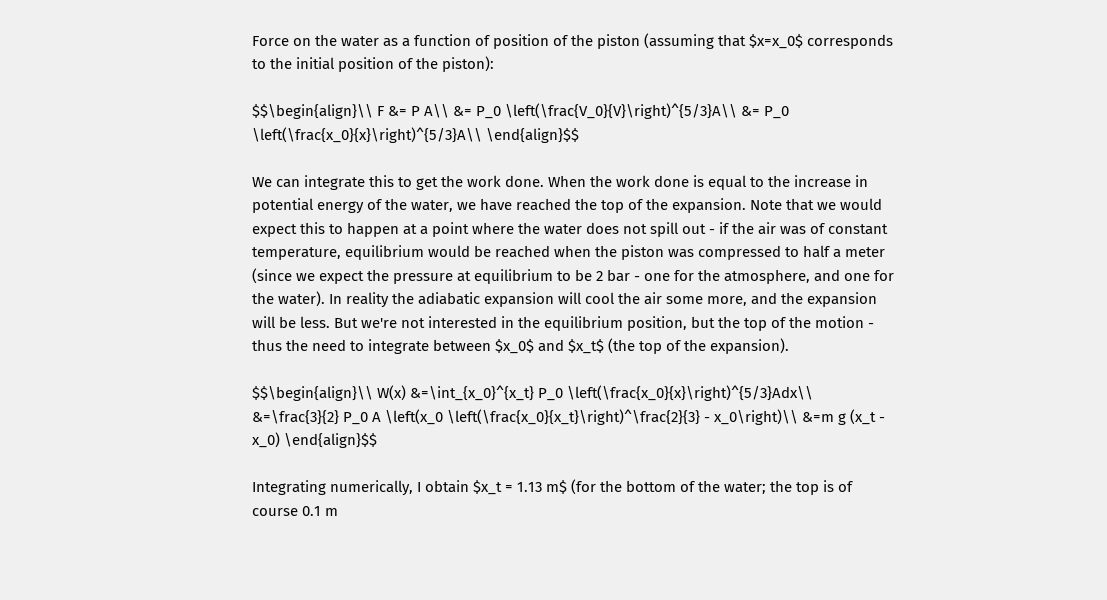Force on the water as a function of position of the piston (assuming that $x=x_0$ corresponds to the initial position of the piston):

$$\begin{align}\\ F &= P A\\ &= P_0 \left(\frac{V_0}{V}\right)^{5/3}A\\ &= P_0 \left(\frac{x_0}{x}\right)^{5/3}A\\ \end{align}$$

We can integrate this to get the work done. When the work done is equal to the increase in potential energy of the water, we have reached the top of the expansion. Note that we would expect this to happen at a point where the water does not spill out - if the air was of constant temperature, equilibrium would be reached when the piston was compressed to half a meter (since we expect the pressure at equilibrium to be 2 bar - one for the atmosphere, and one for the water). In reality the adiabatic expansion will cool the air some more, and the expansion will be less. But we're not interested in the equilibrium position, but the top of the motion - thus the need to integrate between $x_0$ and $x_t$ (the top of the expansion).

$$\begin{align}\\ W(x) &=\int_{x_0}^{x_t} P_0 \left(\frac{x_0}{x}\right)^{5/3}Adx\\ &=\frac{3}{2} P_0 A \left(x_0 \left(\frac{x_0}{x_t}\right)^\frac{2}{3} - x_0\right)\\ &=m g (x_t - x_0) \end{align}$$

Integrating numerically, I obtain $x_t = 1.13 m$ (for the bottom of the water; the top is of course 0.1 m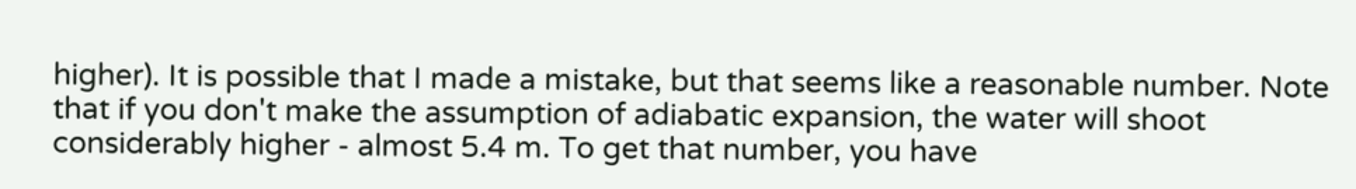higher). It is possible that I made a mistake, but that seems like a reasonable number. Note that if you don't make the assumption of adiabatic expansion, the water will shoot considerably higher - almost 5.4 m. To get that number, you have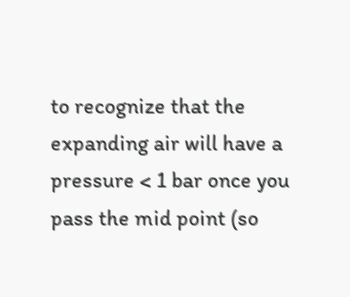to recognize that the expanding air will have a pressure < 1 bar once you pass the mid point (so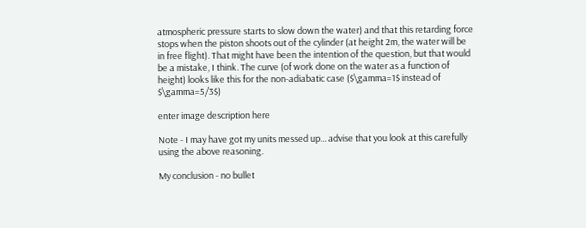atmospheric pressure starts to slow down the water) and that this retarding force stops when the piston shoots out of the cylinder (at height 2m, the water will be in free flight). That might have been the intention of the question, but that would be a mistake, I think. The curve (of work done on the water as a function of height) looks like this for the non-adiabatic case ($\gamma=1$ instead of $\gamma=5/3$)

enter image description here

Note - I may have got my units messed up... advise that you look at this carefully using the above reasoning.

My conclusion - no bullet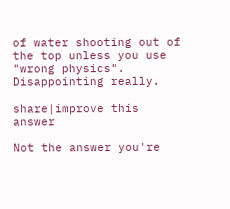of water shooting out of the top unless you use "wrong physics". Disappointing really.

share|improve this answer

Not the answer you're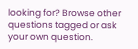looking for? Browse other questions tagged or ask your own question.